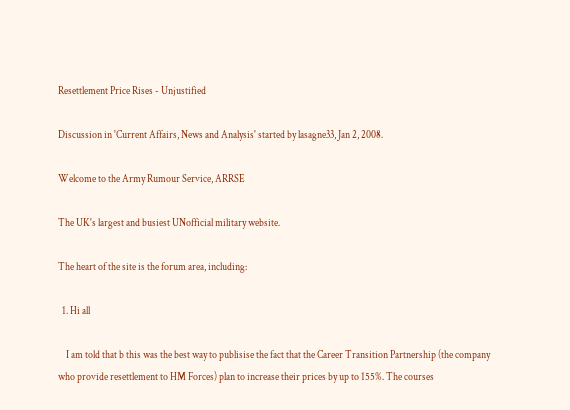Resettlement Price Rises - Unjustified

Discussion in 'Current Affairs, News and Analysis' started by lasagne33, Jan 2, 2008.

Welcome to the Army Rumour Service, ARRSE

The UK's largest and busiest UNofficial military website.

The heart of the site is the forum area, including:

  1. Hi all

    I am told that b this was the best way to publisise the fact that the Career Transition Partnership (the company who provide resettlement to HM Forces) plan to increase their prices by up to 155%. The courses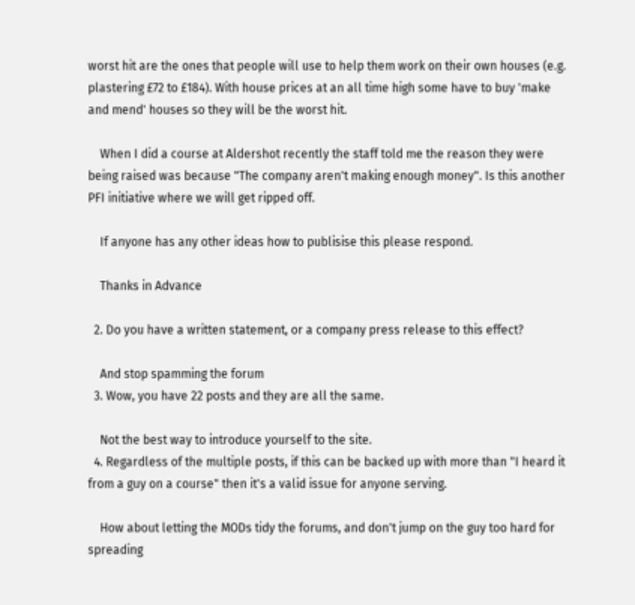worst hit are the ones that people will use to help them work on their own houses (e.g. plastering £72 to £184). With house prices at an all time high some have to buy 'make and mend' houses so they will be the worst hit.

    When I did a course at Aldershot recently the staff told me the reason they were being raised was because "The company aren't making enough money". Is this another PFI initiative where we will get ripped off.

    If anyone has any other ideas how to publisise this please respond.

    Thanks in Advance

  2. Do you have a written statement, or a company press release to this effect?

    And stop spamming the forum
  3. Wow, you have 22 posts and they are all the same.

    Not the best way to introduce yourself to the site.
  4. Regardless of the multiple posts, if this can be backed up with more than "I heard it from a guy on a course" then it's a valid issue for anyone serving.

    How about letting the MODs tidy the forums, and don't jump on the guy too hard for spreading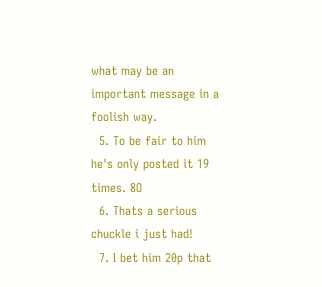what may be an important message in a foolish way.
  5. To be fair to him he's only posted it 19 times. 8O
  6. Thats a serious chuckle i just had!
  7. I bet him 20p that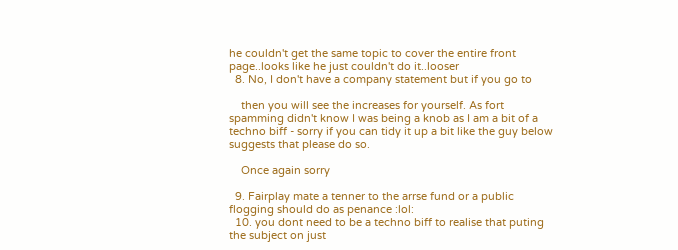he couldn't get the same topic to cover the entire front page..looks like he just couldn't do it..looser
  8. No, I don't have a company statement but if you go to

    then you will see the increases for yourself. As fort spamming didn't know I was being a knob as I am a bit of a techno biff - sorry if you can tidy it up a bit like the guy below suggests that please do so.

    Once again sorry

  9. Fairplay mate a tenner to the arrse fund or a public flogging should do as penance :lol:
  10. you dont need to be a techno biff to realise that puting the subject on just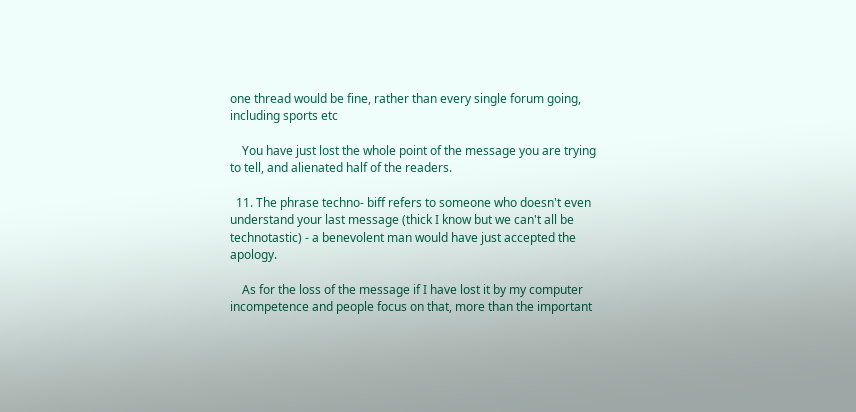one thread would be fine, rather than every single forum going, including sports etc

    You have just lost the whole point of the message you are trying to tell, and alienated half of the readers.

  11. The phrase techno- biff refers to someone who doesn't even understand your last message (thick I know but we can't all be technotastic) - a benevolent man would have just accepted the apology.

    As for the loss of the message if I have lost it by my computer incompetence and people focus on that, more than the important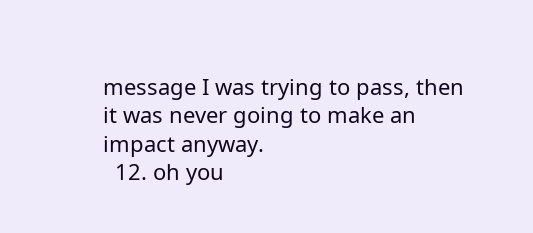message I was trying to pass, then it was never going to make an impact anyway.
  12. oh you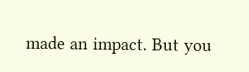made an impact. But you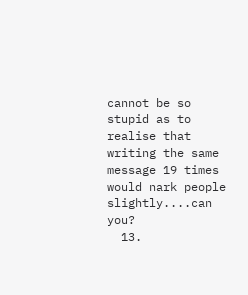cannot be so stupid as to realise that writing the same message 19 times would nark people slightly....can you?
  13.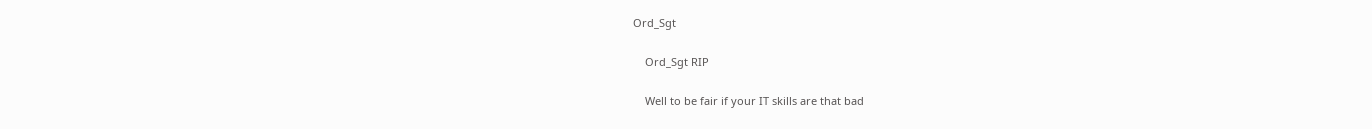Ord_Sgt

    Ord_Sgt RIP

    Well to be fair if your IT skills are that bad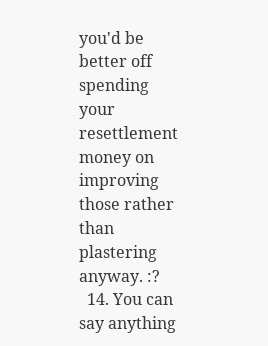you'd be better off spending your resettlement money on improving those rather than plastering anyway. :?
  14. You can say anything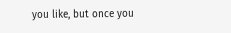you like, but once you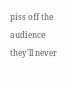piss off the audience they'll never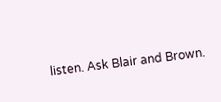listen. Ask Blair and Brown.